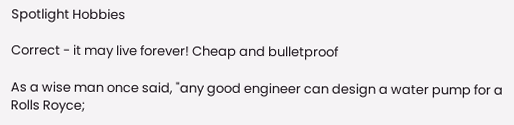Spotlight Hobbies

Correct - it may live forever! Cheap and bulletproof

As a wise man once said, "any good engineer can design a water pump for a Rolls Royce;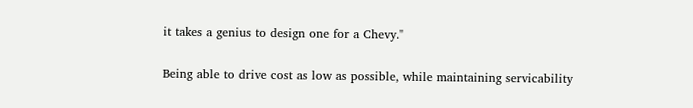it takes a genius to design one for a Chevy."

Being able to drive cost as low as possible, while maintaining servicability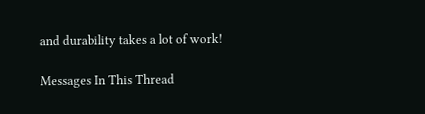and durability takes a lot of work!

Messages In This Thread